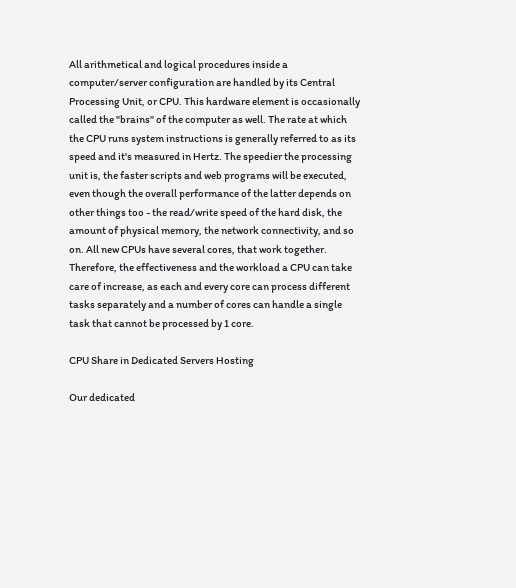All arithmetical and logical procedures inside a computer/server configuration are handled by its Central Processing Unit, or CPU. This hardware element is occasionally called the "brains" of the computer as well. The rate at which the CPU runs system instructions is generally referred to as its speed and it's measured in Hertz. The speedier the processing unit is, the faster scripts and web programs will be executed, even though the overall performance of the latter depends on other things too - the read/write speed of the hard disk, the amount of physical memory, the network connectivity, and so on. All new CPUs have several cores, that work together. Therefore, the effectiveness and the workload a CPU can take care of increase, as each and every core can process different tasks separately and a number of cores can handle a single task that cannot be processed by 1 core.

CPU Share in Dedicated Servers Hosting

Our dedicated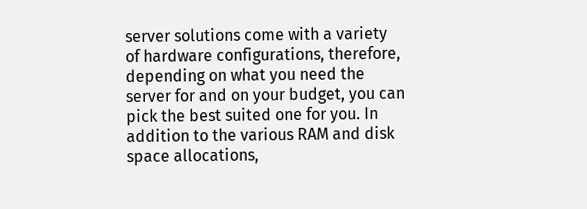server solutions come with a variety of hardware configurations, therefore, depending on what you need the server for and on your budget, you can pick the best suited one for you. In addition to the various RAM and disk space allocations,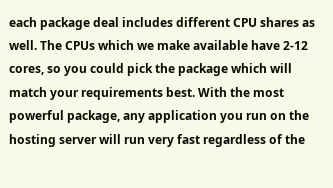each package deal includes different CPU shares as well. The CPUs which we make available have 2-12 cores, so you could pick the package which will match your requirements best. With the most powerful package, any application you run on the hosting server will run very fast regardless of the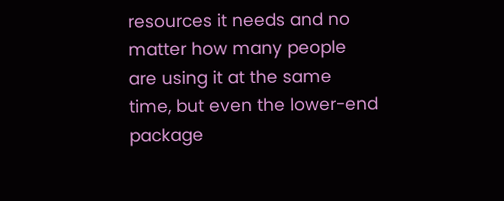resources it needs and no matter how many people are using it at the same time, but even the lower-end package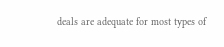deals are adequate for most types of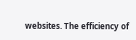websites. The efficiency of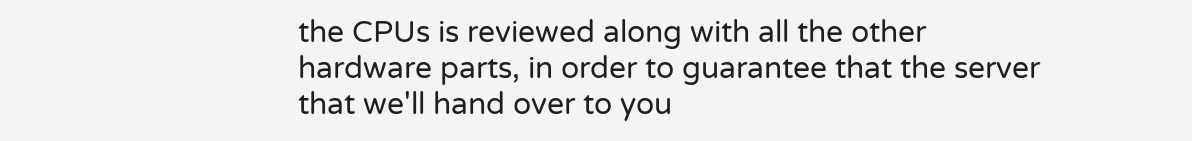the CPUs is reviewed along with all the other hardware parts, in order to guarantee that the server that we'll hand over to you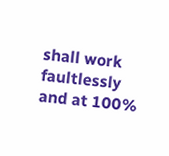shall work faultlessly and at 100%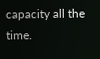capacity all the time.